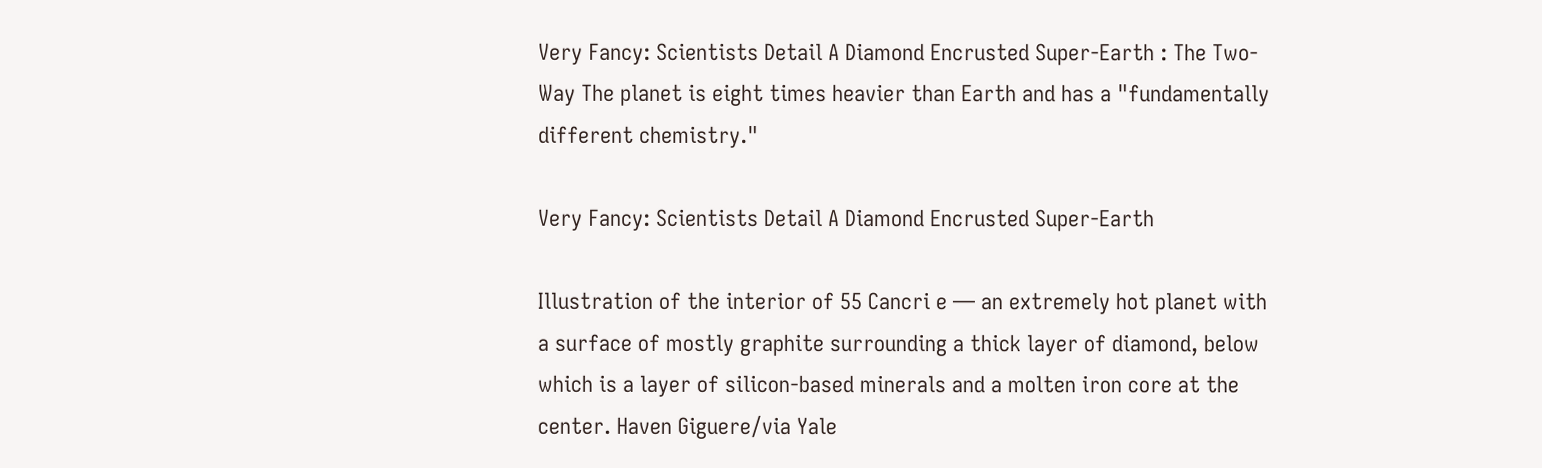Very Fancy: Scientists Detail A Diamond Encrusted Super-Earth : The Two-Way The planet is eight times heavier than Earth and has a "fundamentally different chemistry."

Very Fancy: Scientists Detail A Diamond Encrusted Super-Earth

Illustration of the interior of 55 Cancri e — an extremely hot planet with a surface of mostly graphite surrounding a thick layer of diamond, below which is a layer of silicon-based minerals and a molten iron core at the center. Haven Giguere/via Yale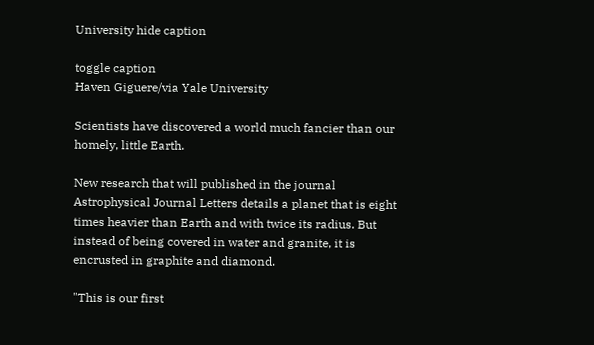University hide caption

toggle caption
Haven Giguere/via Yale University

Scientists have discovered a world much fancier than our homely, little Earth.

New research that will published in the journal Astrophysical Journal Letters details a planet that is eight times heavier than Earth and with twice its radius. But instead of being covered in water and granite, it is encrusted in graphite and diamond.

"This is our first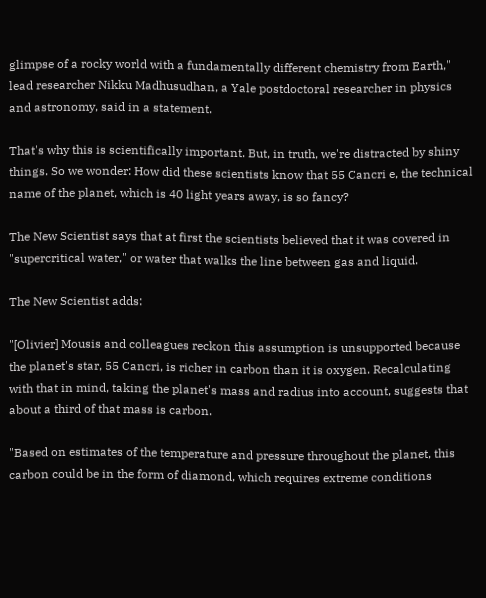glimpse of a rocky world with a fundamentally different chemistry from Earth," lead researcher Nikku Madhusudhan, a Yale postdoctoral researcher in physics and astronomy, said in a statement.

That's why this is scientifically important. But, in truth, we're distracted by shiny things. So we wonder: How did these scientists know that 55 Cancri e, the technical name of the planet, which is 40 light years away, is so fancy?

The New Scientist says that at first the scientists believed that it was covered in "supercritical water," or water that walks the line between gas and liquid.

The New Scientist adds:

"[Olivier] Mousis and colleagues reckon this assumption is unsupported because the planet's star, 55 Cancri, is richer in carbon than it is oxygen. Recalculating with that in mind, taking the planet's mass and radius into account, suggests that about a third of that mass is carbon.

"Based on estimates of the temperature and pressure throughout the planet, this carbon could be in the form of diamond, which requires extreme conditions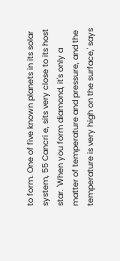to form. One of five known planets in its solar system, 55 Cancri e, sits very close to its host star. 'When you form diamond, it's only a matter of temperature and pressure, and the temperature is very high on the surface,' says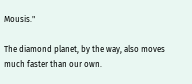Mousis."

The diamond planet, by the way, also moves much faster than our own.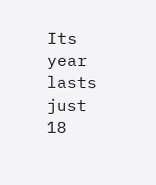Its year lasts just 18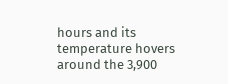hours and its temperature hovers around the 3,900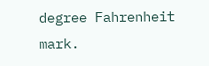degree Fahrenheit mark.